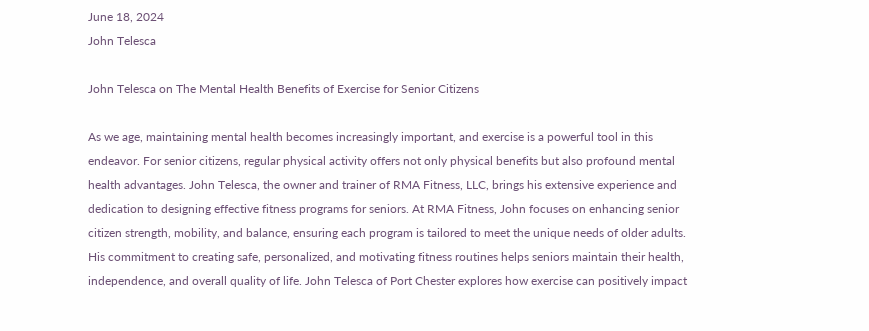June 18, 2024
John Telesca

John Telesca on The Mental Health Benefits of Exercise for Senior Citizens

As we age, maintaining mental health becomes increasingly important, and exercise is a powerful tool in this endeavor. For senior citizens, regular physical activity offers not only physical benefits but also profound mental health advantages. John Telesca, the owner and trainer of RMA Fitness, LLC, brings his extensive experience and dedication to designing effective fitness programs for seniors. At RMA Fitness, John focuses on enhancing senior citizen strength, mobility, and balance, ensuring each program is tailored to meet the unique needs of older adults. His commitment to creating safe, personalized, and motivating fitness routines helps seniors maintain their health, independence, and overall quality of life. John Telesca of Port Chester explores how exercise can positively impact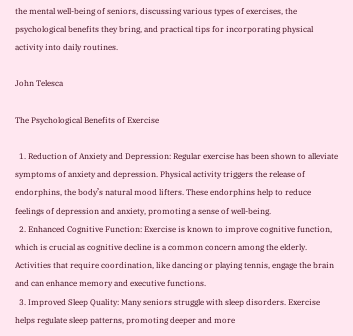the mental well-being of seniors, discussing various types of exercises, the psychological benefits they bring, and practical tips for incorporating physical activity into daily routines.

John Telesca

The Psychological Benefits of Exercise

  1. Reduction of Anxiety and Depression: Regular exercise has been shown to alleviate symptoms of anxiety and depression. Physical activity triggers the release of endorphins, the body’s natural mood lifters. These endorphins help to reduce feelings of depression and anxiety, promoting a sense of well-being.
  2. Enhanced Cognitive Function: Exercise is known to improve cognitive function, which is crucial as cognitive decline is a common concern among the elderly. Activities that require coordination, like dancing or playing tennis, engage the brain and can enhance memory and executive functions.
  3. Improved Sleep Quality: Many seniors struggle with sleep disorders. Exercise helps regulate sleep patterns, promoting deeper and more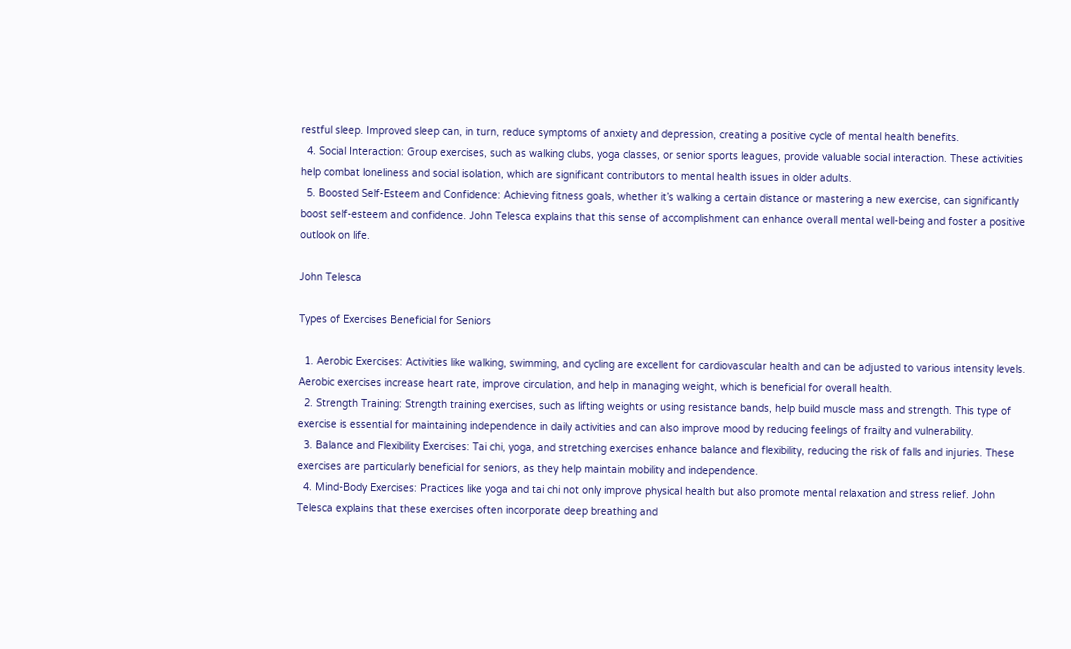restful sleep. Improved sleep can, in turn, reduce symptoms of anxiety and depression, creating a positive cycle of mental health benefits.
  4. Social Interaction: Group exercises, such as walking clubs, yoga classes, or senior sports leagues, provide valuable social interaction. These activities help combat loneliness and social isolation, which are significant contributors to mental health issues in older adults.
  5. Boosted Self-Esteem and Confidence: Achieving fitness goals, whether it’s walking a certain distance or mastering a new exercise, can significantly boost self-esteem and confidence. John Telesca explains that this sense of accomplishment can enhance overall mental well-being and foster a positive outlook on life.

John Telesca

Types of Exercises Beneficial for Seniors

  1. Aerobic Exercises: Activities like walking, swimming, and cycling are excellent for cardiovascular health and can be adjusted to various intensity levels. Aerobic exercises increase heart rate, improve circulation, and help in managing weight, which is beneficial for overall health.
  2. Strength Training: Strength training exercises, such as lifting weights or using resistance bands, help build muscle mass and strength. This type of exercise is essential for maintaining independence in daily activities and can also improve mood by reducing feelings of frailty and vulnerability.
  3. Balance and Flexibility Exercises: Tai chi, yoga, and stretching exercises enhance balance and flexibility, reducing the risk of falls and injuries. These exercises are particularly beneficial for seniors, as they help maintain mobility and independence.
  4. Mind-Body Exercises: Practices like yoga and tai chi not only improve physical health but also promote mental relaxation and stress relief. John Telesca explains that these exercises often incorporate deep breathing and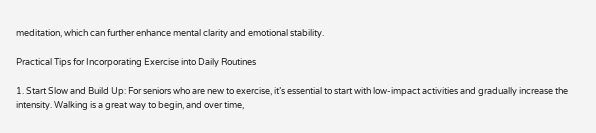meditation, which can further enhance mental clarity and emotional stability.

Practical Tips for Incorporating Exercise into Daily Routines

1. Start Slow and Build Up: For seniors who are new to exercise, it’s essential to start with low-impact activities and gradually increase the intensity. Walking is a great way to begin, and over time,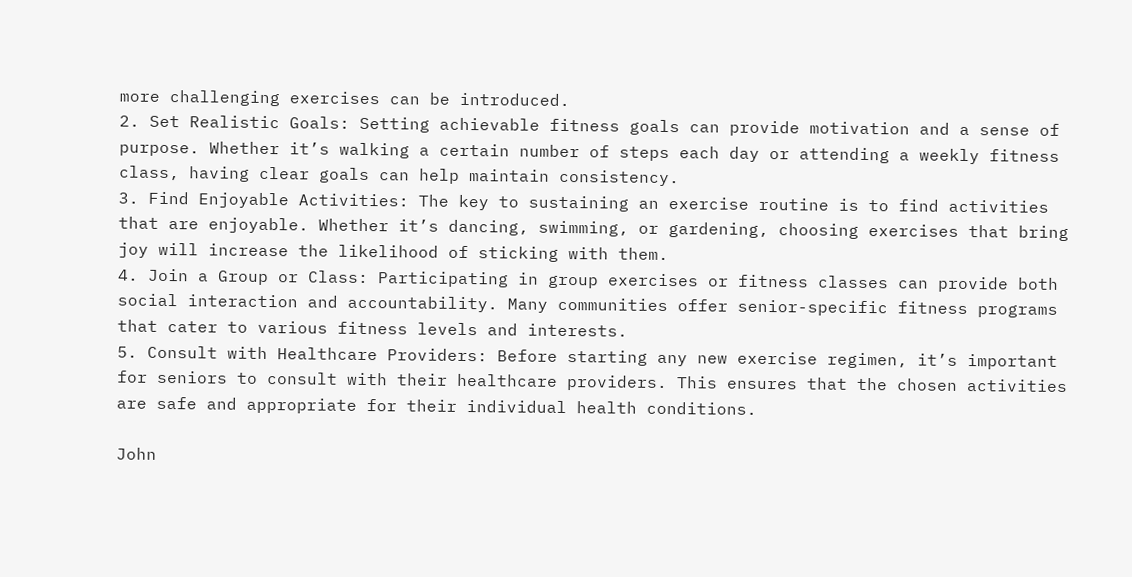more challenging exercises can be introduced.
2. Set Realistic Goals: Setting achievable fitness goals can provide motivation and a sense of purpose. Whether it’s walking a certain number of steps each day or attending a weekly fitness class, having clear goals can help maintain consistency.
3. Find Enjoyable Activities: The key to sustaining an exercise routine is to find activities that are enjoyable. Whether it’s dancing, swimming, or gardening, choosing exercises that bring joy will increase the likelihood of sticking with them.
4. Join a Group or Class: Participating in group exercises or fitness classes can provide both social interaction and accountability. Many communities offer senior-specific fitness programs that cater to various fitness levels and interests.
5. Consult with Healthcare Providers: Before starting any new exercise regimen, it’s important for seniors to consult with their healthcare providers. This ensures that the chosen activities are safe and appropriate for their individual health conditions.

John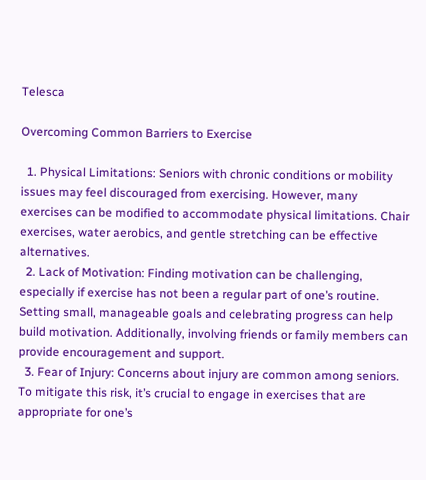Telesca

Overcoming Common Barriers to Exercise

  1. Physical Limitations: Seniors with chronic conditions or mobility issues may feel discouraged from exercising. However, many exercises can be modified to accommodate physical limitations. Chair exercises, water aerobics, and gentle stretching can be effective alternatives.
  2. Lack of Motivation: Finding motivation can be challenging, especially if exercise has not been a regular part of one’s routine. Setting small, manageable goals and celebrating progress can help build motivation. Additionally, involving friends or family members can provide encouragement and support.
  3. Fear of Injury: Concerns about injury are common among seniors. To mitigate this risk, it’s crucial to engage in exercises that are appropriate for one’s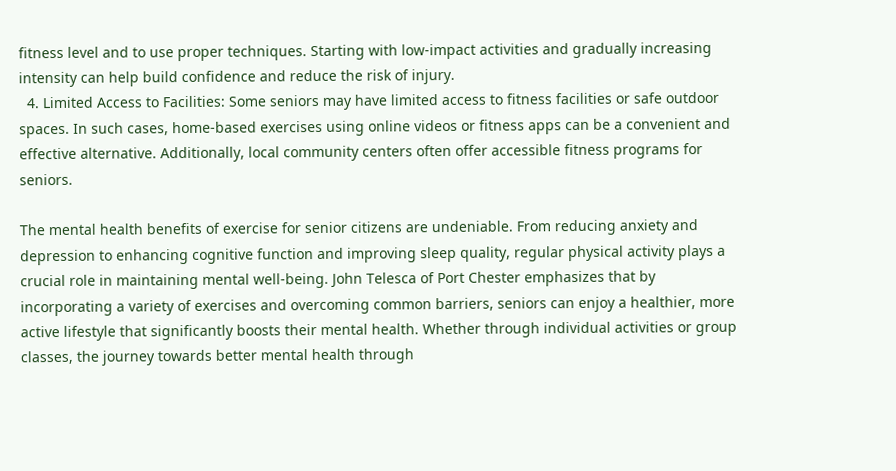fitness level and to use proper techniques. Starting with low-impact activities and gradually increasing intensity can help build confidence and reduce the risk of injury.
  4. Limited Access to Facilities: Some seniors may have limited access to fitness facilities or safe outdoor spaces. In such cases, home-based exercises using online videos or fitness apps can be a convenient and effective alternative. Additionally, local community centers often offer accessible fitness programs for seniors.

The mental health benefits of exercise for senior citizens are undeniable. From reducing anxiety and depression to enhancing cognitive function and improving sleep quality, regular physical activity plays a crucial role in maintaining mental well-being. John Telesca of Port Chester emphasizes that by incorporating a variety of exercises and overcoming common barriers, seniors can enjoy a healthier, more active lifestyle that significantly boosts their mental health. Whether through individual activities or group classes, the journey towards better mental health through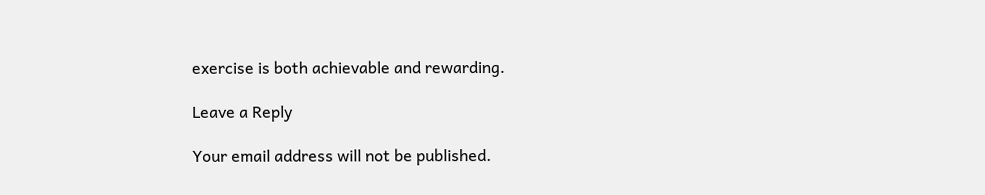exercise is both achievable and rewarding.

Leave a Reply

Your email address will not be published.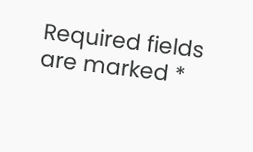Required fields are marked *